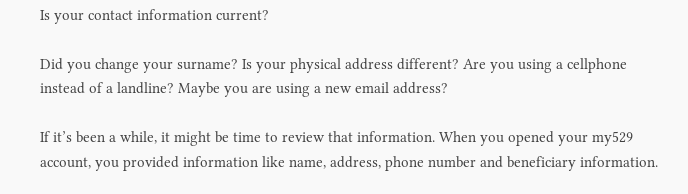Is your contact information current?

Did you change your surname? Is your physical address different? Are you using a cellphone instead of a landline? Maybe you are using a new email address?

If it’s been a while, it might be time to review that information. When you opened your my529 account, you provided information like name, address, phone number and beneficiary information.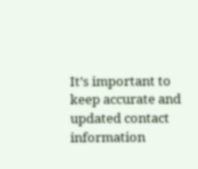It’s important to keep accurate and updated contact information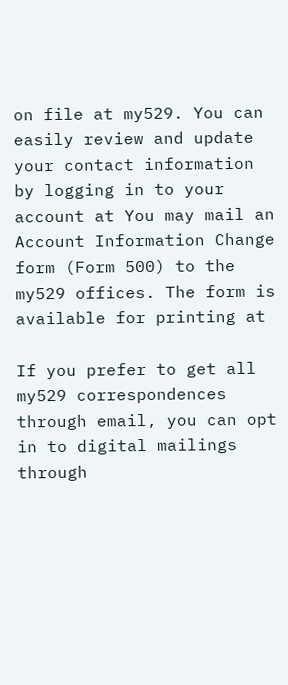on file at my529. You can easily review and update your contact information by logging in to your account at You may mail an Account Information Change form (Form 500) to the my529 offices. The form is available for printing at

If you prefer to get all my529 correspondences through email, you can opt in to digital mailings through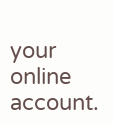your online account.